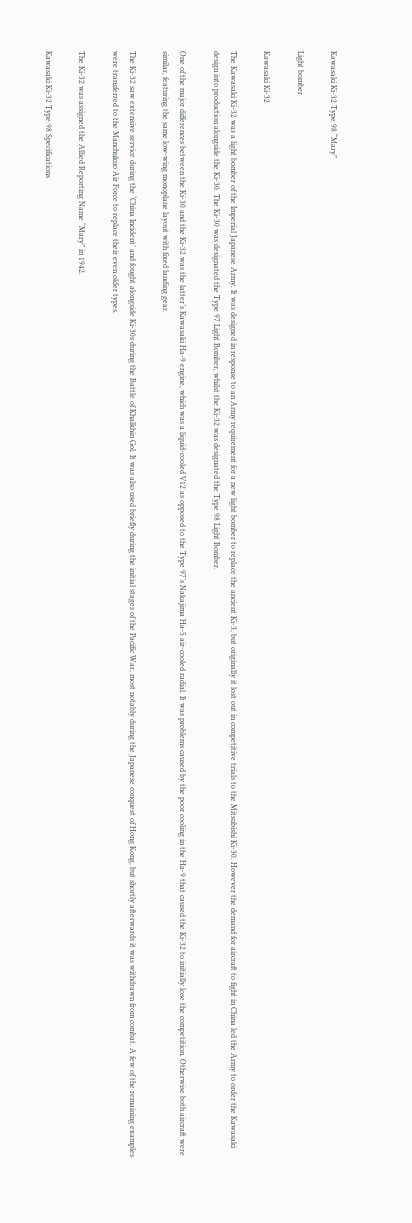Kawasaki Ki-32 Type 98 “Mary”

Light bomber

Kawasaki Ki-32

The Kawasaki Ki-32 was a light bomber of the Imperial Japanese Army. It was designed in response to an Army requirement for a new light bomber to replace the ancient Ki-3, but originally it lost out in competitive trials to the Mitsubishi Ki-30. However the demand for aircraft to fight in China led the Army to order the Kawasaki design into production alongside the Ki-30. The Ki-30 was designated the Type 97 Light Bomber, whilst the Ki-32 was designated the Type 98 Light Bomber.

One of the major differences between the Ki-30 and the Ki-32 was the latter’s Kawasaki Ha-9 engine, which was a liquid-cooled V12 as opposed to the Type 97’s Nakajima Ha-5 air-cooled radial. It was problems caused by the poor cooling in the Ha-9 that caused the Ki-32 to initially lose the competition. Otherwise both aircraft were similar, featuring the same low-wing monoplane layout with fixed landing gear.

The Ki-32 saw extensive service during the ‘China Incident’ and fought alongside Ki-30s during the Battle of Khalkhin Gol. It was also used briefly during the initial stages of the Pacific War, most notably during the Japanese conquest of Hong Kong, but shortly afterwards it was withdrawn from combat. A few of the remaining examples were transferred to the Manchukuo Air Force to replace their even older types.

The Ki-32 was assigned the Allied Reporting Name “Mary” in 1942.

Kawasaki Ki-32 Type 98 Specifications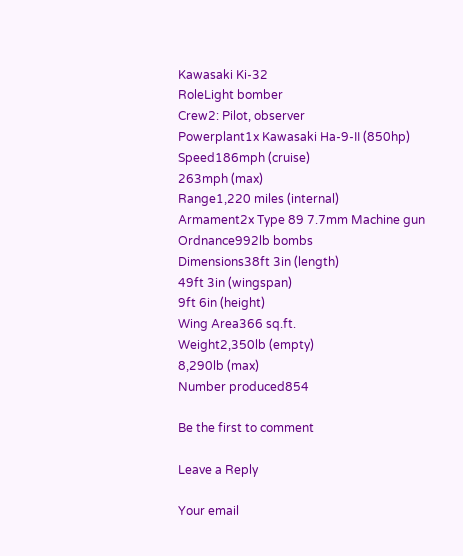Kawasaki Ki-32
RoleLight bomber
Crew2: Pilot, observer
Powerplant1x Kawasaki Ha-9-II (850hp)
Speed186mph (cruise)
263mph (max)
Range1,220 miles (internal)
Armament2x Type 89 7.7mm Machine gun
Ordnance992lb bombs
Dimensions38ft 3in (length)
49ft 3in (wingspan)
9ft 6in (height)
Wing Area366 sq.ft.
Weight2,350lb (empty)
8,290lb (max)
Number produced854

Be the first to comment

Leave a Reply

Your email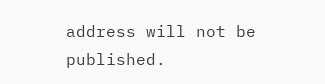address will not be published.